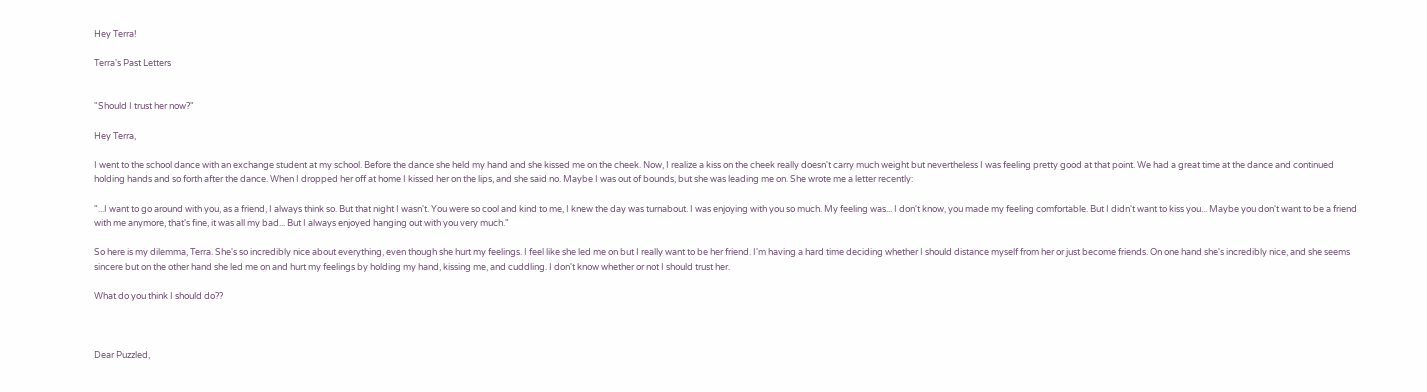Hey Terra!

Terra's Past Letters


"Should I trust her now?"

Hey Terra,

I went to the school dance with an exchange student at my school. Before the dance she held my hand and she kissed me on the cheek. Now, I realize a kiss on the cheek really doesn't carry much weight but nevertheless I was feeling pretty good at that point. We had a great time at the dance and continued holding hands and so forth after the dance. When I dropped her off at home I kissed her on the lips, and she said no. Maybe I was out of bounds, but she was leading me on. She wrote me a letter recently:

"...I want to go around with you, as a friend, I always think so. But that night I wasn't. You were so cool and kind to me, I knew the day was turnabout. I was enjoying with you so much. My feeling was... I don't know, you made my feeling comfortable. But I didn't want to kiss you... Maybe you don't want to be a friend with me anymore, that's fine, it was all my bad... But I always enjoyed hanging out with you very much."

So here is my dilemma, Terra. She's so incredibly nice about everything, even though she hurt my feelings. I feel like she led me on but I really want to be her friend. I'm having a hard time deciding whether I should distance myself from her or just become friends. On one hand she's incredibly nice, and she seems sincere but on the other hand she led me on and hurt my feelings by holding my hand, kissing me, and cuddling. I don't know whether or not I should trust her.

What do you think I should do??



Dear Puzzled,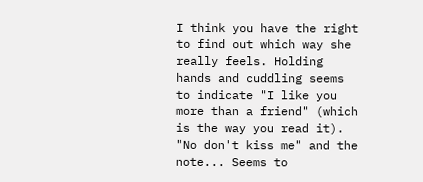I think you have the right to find out which way she really feels. Holding hands and cuddling seems to indicate "I like you more than a friend" (which is the way you read it). "No don't kiss me" and the note... Seems to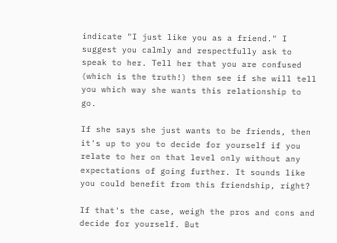indicate "I just like you as a friend." I suggest you calmly and respectfully ask to speak to her. Tell her that you are confused (which is the truth!) then see if she will tell you which way she wants this relationship to go.

If she says she just wants to be friends, then it's up to you to decide for yourself if you relate to her on that level only without any expectations of going further. It sounds like you could benefit from this friendship, right?

If that's the case, weigh the pros and cons and decide for yourself. But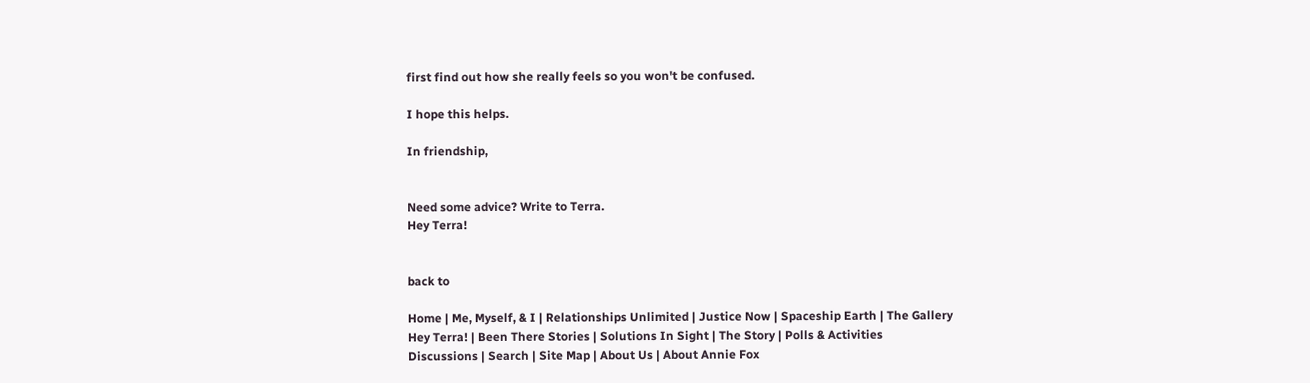first find out how she really feels so you won't be confused.

I hope this helps.

In friendship,


Need some advice? Write to Terra.
Hey Terra!


back to

Home | Me, Myself, & I | Relationships Unlimited | Justice Now | Spaceship Earth | The Gallery
Hey Terra! | Been There Stories | Solutions In Sight | The Story | Polls & Activities
Discussions | Search | Site Map | About Us | About Annie Fox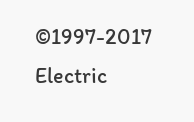©1997-2017 Electric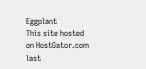Eggplant
This site hosted on HostGator.com
last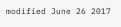modified June 26 2017